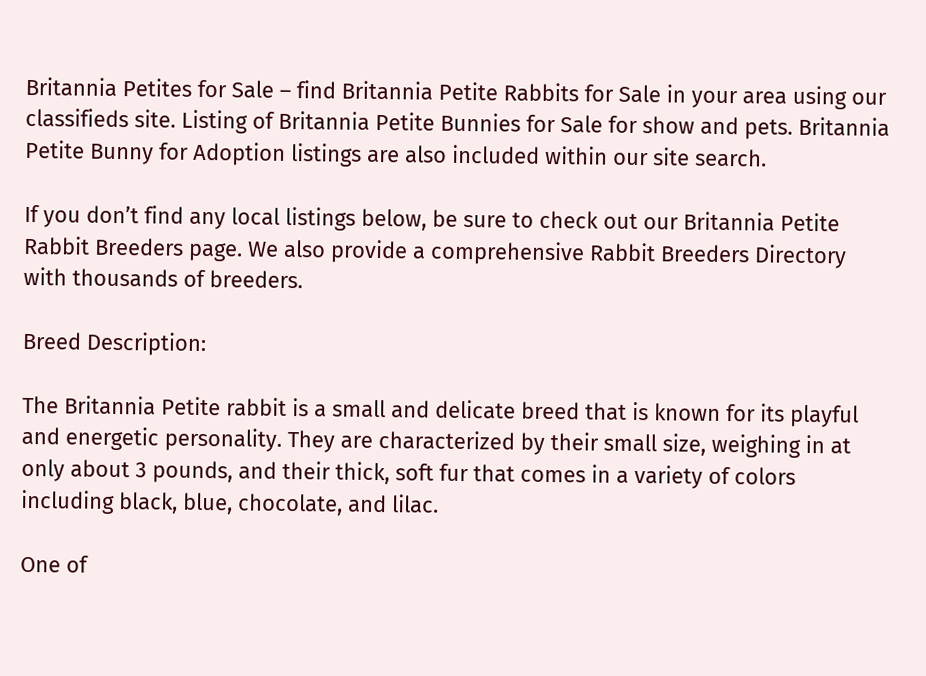Britannia Petites for Sale – find Britannia Petite Rabbits for Sale in your area using our classifieds site. Listing of Britannia Petite Bunnies for Sale for show and pets. Britannia Petite Bunny for Adoption listings are also included within our site search.

If you don’t find any local listings below, be sure to check out our Britannia Petite Rabbit Breeders page. We also provide a comprehensive Rabbit Breeders Directory with thousands of breeders.

Breed Description:

The Britannia Petite rabbit is a small and delicate breed that is known for its playful and energetic personality. They are characterized by their small size, weighing in at only about 3 pounds, and their thick, soft fur that comes in a variety of colors including black, blue, chocolate, and lilac.

One of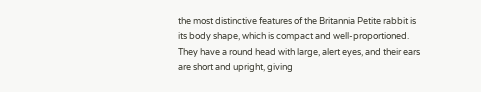the most distinctive features of the Britannia Petite rabbit is its body shape, which is compact and well-proportioned. They have a round head with large, alert eyes, and their ears are short and upright, giving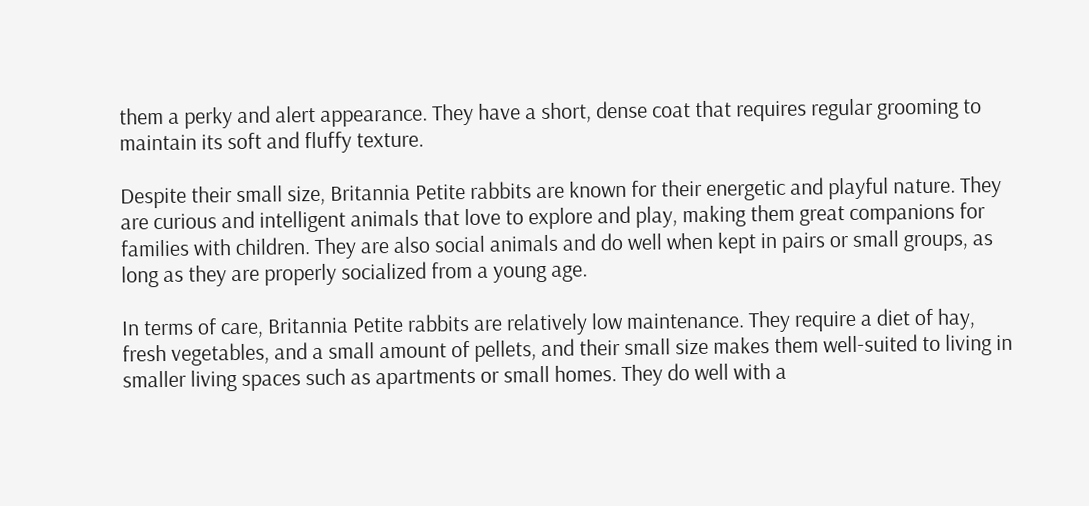them a perky and alert appearance. They have a short, dense coat that requires regular grooming to maintain its soft and fluffy texture.

Despite their small size, Britannia Petite rabbits are known for their energetic and playful nature. They are curious and intelligent animals that love to explore and play, making them great companions for families with children. They are also social animals and do well when kept in pairs or small groups, as long as they are properly socialized from a young age.

In terms of care, Britannia Petite rabbits are relatively low maintenance. They require a diet of hay, fresh vegetables, and a small amount of pellets, and their small size makes them well-suited to living in smaller living spaces such as apartments or small homes. They do well with a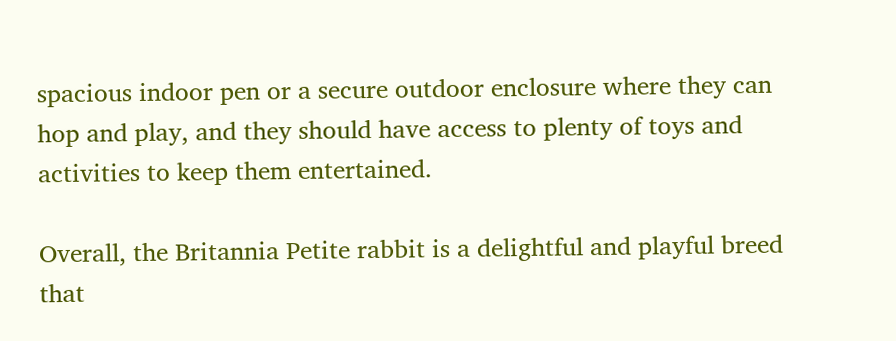spacious indoor pen or a secure outdoor enclosure where they can hop and play, and they should have access to plenty of toys and activities to keep them entertained.

Overall, the Britannia Petite rabbit is a delightful and playful breed that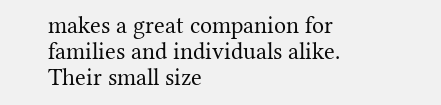makes a great companion for families and individuals alike. Their small size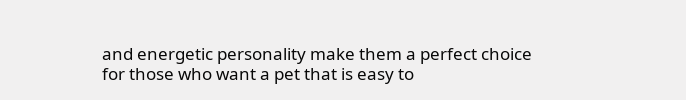and energetic personality make them a perfect choice for those who want a pet that is easy to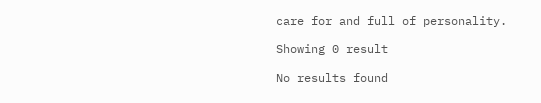care for and full of personality.

Showing 0 result

No results found